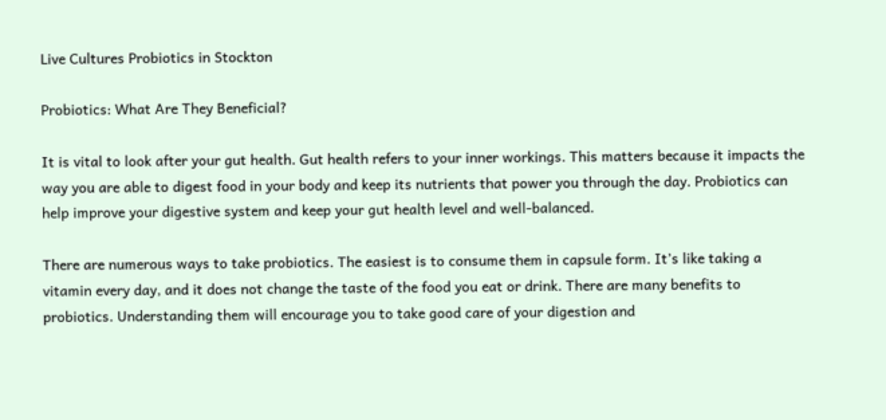Live Cultures Probiotics in Stockton

Probiotics: What Are They Beneficial?

It is vital to look after your gut health. Gut health refers to your inner workings. This matters because it impacts the way you are able to digest food in your body and keep its nutrients that power you through the day. Probiotics can help improve your digestive system and keep your gut health level and well-balanced.

There are numerous ways to take probiotics. The easiest is to consume them in capsule form. It’s like taking a vitamin every day, and it does not change the taste of the food you eat or drink. There are many benefits to probiotics. Understanding them will encourage you to take good care of your digestion and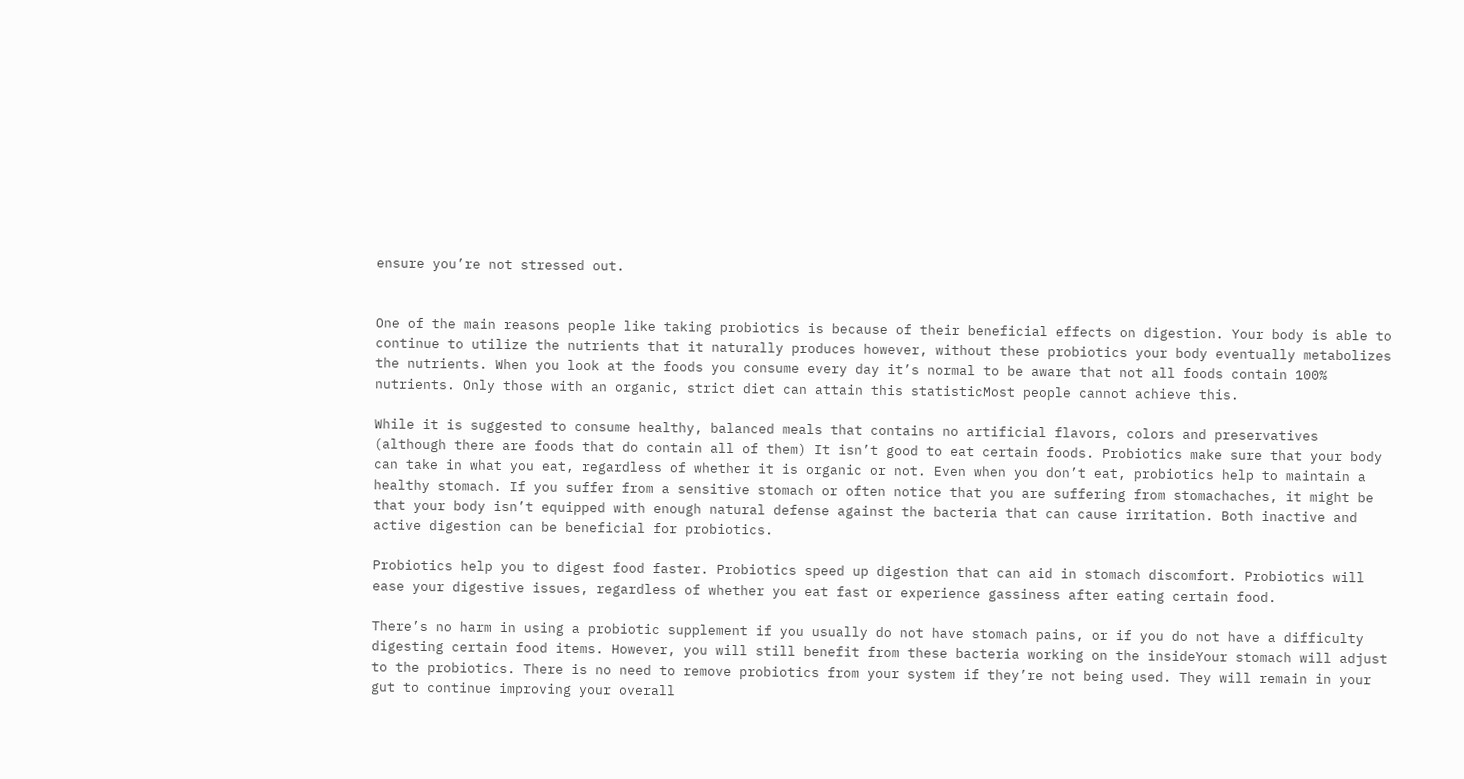ensure you’re not stressed out.


One of the main reasons people like taking probiotics is because of their beneficial effects on digestion. Your body is able to continue to utilize the nutrients that it naturally produces however, without these probiotics your body eventually metabolizes the nutrients. When you look at the foods you consume every day it’s normal to be aware that not all foods contain 100% nutrients. Only those with an organic, strict diet can attain this statisticMost people cannot achieve this.

While it is suggested to consume healthy, balanced meals that contains no artificial flavors, colors and preservatives (although there are foods that do contain all of them) It isn’t good to eat certain foods. Probiotics make sure that your body can take in what you eat, regardless of whether it is organic or not. Even when you don’t eat, probiotics help to maintain a healthy stomach. If you suffer from a sensitive stomach or often notice that you are suffering from stomachaches, it might be that your body isn’t equipped with enough natural defense against the bacteria that can cause irritation. Both inactive and active digestion can be beneficial for probiotics.

Probiotics help you to digest food faster. Probiotics speed up digestion that can aid in stomach discomfort. Probiotics will ease your digestive issues, regardless of whether you eat fast or experience gassiness after eating certain food.

There’s no harm in using a probiotic supplement if you usually do not have stomach pains, or if you do not have a difficulty digesting certain food items. However, you will still benefit from these bacteria working on the insideYour stomach will adjust to the probiotics. There is no need to remove probiotics from your system if they’re not being used. They will remain in your gut to continue improving your overall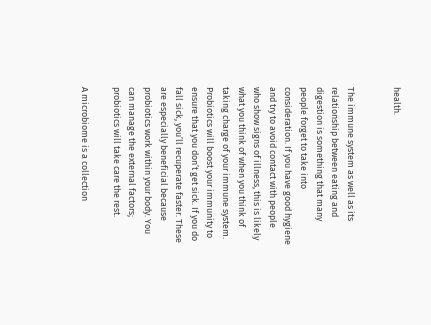health.


The immune system as well as its relationship between eating and digestion is something that many people forget to take into consideration. If you have good hygiene and try to avoid contact with people who show signs of illness, this is likely what you think of when you think of taking charge of your immune system. Probiotics will boost your immunity to ensure that you don’t get sick. If you do fall sick, you’ll recuperate faster. These are especially beneficial because probiotics work within your body. You can manage the external factors; probiotics will take care the rest.

A microbiome is a collection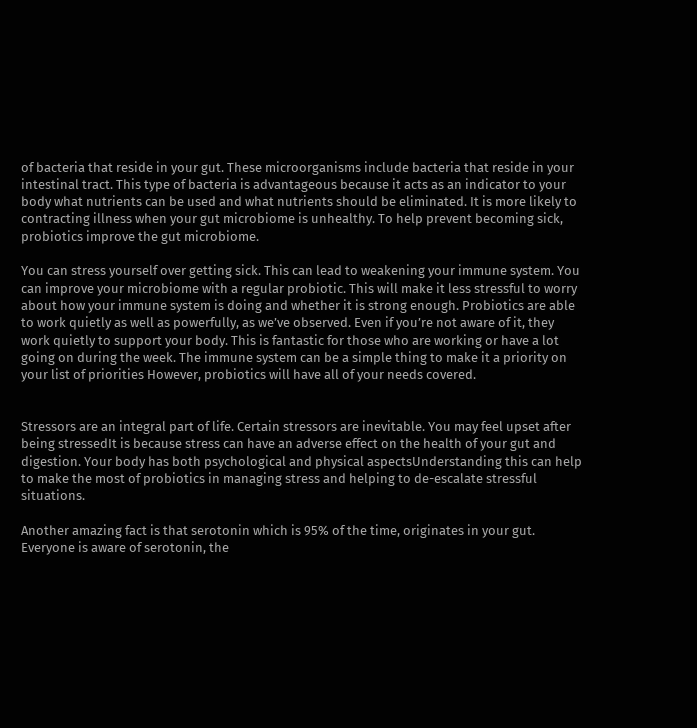of bacteria that reside in your gut. These microorganisms include bacteria that reside in your intestinal tract. This type of bacteria is advantageous because it acts as an indicator to your body what nutrients can be used and what nutrients should be eliminated. It is more likely to contracting illness when your gut microbiome is unhealthy. To help prevent becoming sick, probiotics improve the gut microbiome.

You can stress yourself over getting sick. This can lead to weakening your immune system. You can improve your microbiome with a regular probiotic. This will make it less stressful to worry about how your immune system is doing and whether it is strong enough. Probiotics are able to work quietly as well as powerfully, as we’ve observed. Even if you’re not aware of it, they work quietly to support your body. This is fantastic for those who are working or have a lot going on during the week. The immune system can be a simple thing to make it a priority on your list of priorities However, probiotics will have all of your needs covered.


Stressors are an integral part of life. Certain stressors are inevitable. You may feel upset after being stressedIt is because stress can have an adverse effect on the health of your gut and digestion. Your body has both psychological and physical aspectsUnderstanding this can help to make the most of probiotics in managing stress and helping to de-escalate stressful situations.

Another amazing fact is that serotonin which is 95% of the time, originates in your gut. Everyone is aware of serotonin, the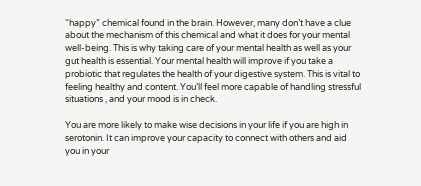“happy” chemical found in the brain. However, many don’t have a clue about the mechanism of this chemical and what it does for your mental well-being. This is why taking care of your mental health as well as your gut health is essential. Your mental health will improve if you take a probiotic that regulates the health of your digestive system. This is vital to feeling healthy and content. You’ll feel more capable of handling stressful situations , and your mood is in check.

You are more likely to make wise decisions in your life if you are high in serotonin. It can improve your capacity to connect with others and aid you in your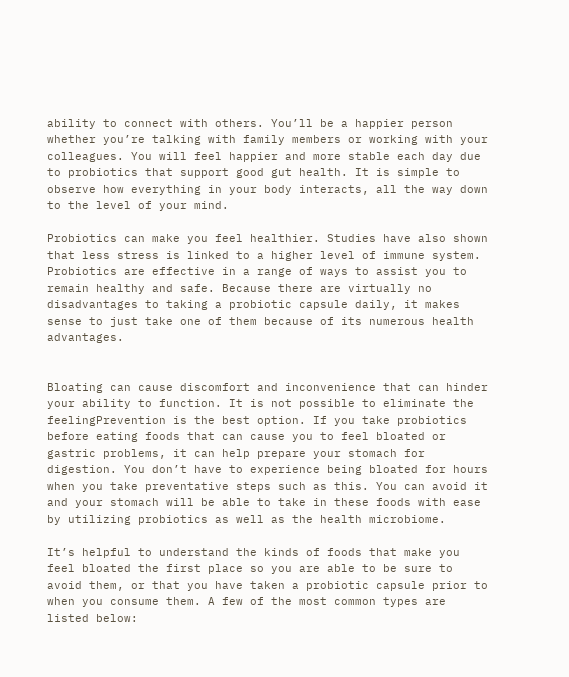ability to connect with others. You’ll be a happier person whether you’re talking with family members or working with your colleagues. You will feel happier and more stable each day due to probiotics that support good gut health. It is simple to observe how everything in your body interacts, all the way down to the level of your mind.

Probiotics can make you feel healthier. Studies have also shown that less stress is linked to a higher level of immune system. Probiotics are effective in a range of ways to assist you to remain healthy and safe. Because there are virtually no disadvantages to taking a probiotic capsule daily, it makes sense to just take one of them because of its numerous health advantages.


Bloating can cause discomfort and inconvenience that can hinder your ability to function. It is not possible to eliminate the feelingPrevention is the best option. If you take probiotics before eating foods that can cause you to feel bloated or gastric problems, it can help prepare your stomach for digestion. You don’t have to experience being bloated for hours when you take preventative steps such as this. You can avoid it and your stomach will be able to take in these foods with ease by utilizing probiotics as well as the health microbiome.

It’s helpful to understand the kinds of foods that make you feel bloated the first place so you are able to be sure to avoid them, or that you have taken a probiotic capsule prior to when you consume them. A few of the most common types are listed below: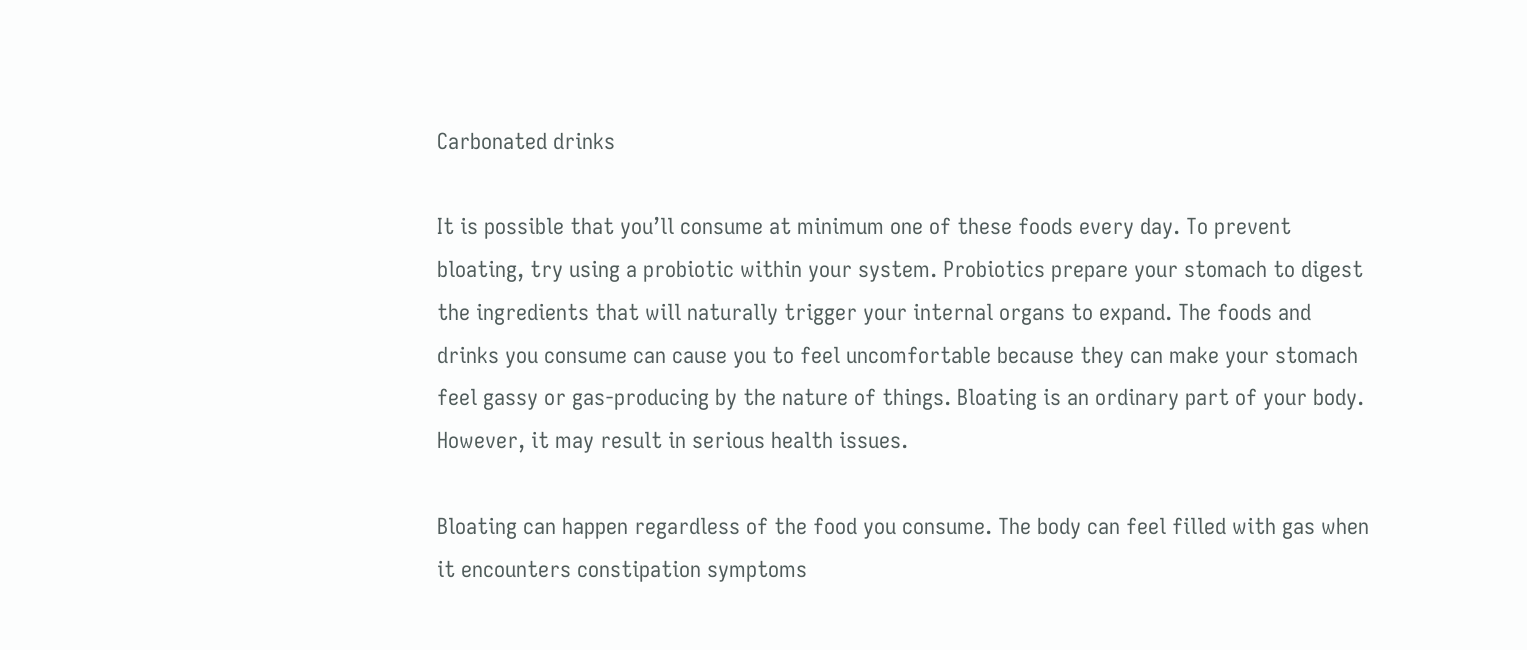Carbonated drinks

It is possible that you’ll consume at minimum one of these foods every day. To prevent bloating, try using a probiotic within your system. Probiotics prepare your stomach to digest the ingredients that will naturally trigger your internal organs to expand. The foods and drinks you consume can cause you to feel uncomfortable because they can make your stomach feel gassy or gas-producing by the nature of things. Bloating is an ordinary part of your body. However, it may result in serious health issues.

Bloating can happen regardless of the food you consume. The body can feel filled with gas when it encounters constipation symptoms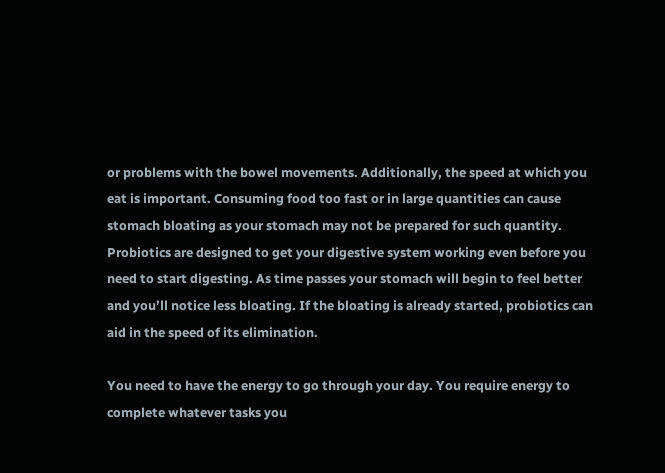or problems with the bowel movements. Additionally, the speed at which you eat is important. Consuming food too fast or in large quantities can cause stomach bloating as your stomach may not be prepared for such quantity. Probiotics are designed to get your digestive system working even before you need to start digesting. As time passes your stomach will begin to feel better and you’ll notice less bloating. If the bloating is already started, probiotics can aid in the speed of its elimination.

You need to have the energy to go through your day. You require energy to complete whatever tasks you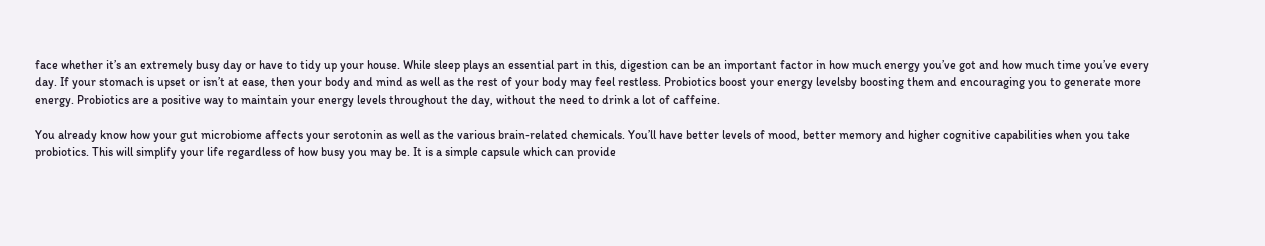face whether it’s an extremely busy day or have to tidy up your house. While sleep plays an essential part in this, digestion can be an important factor in how much energy you’ve got and how much time you’ve every day. If your stomach is upset or isn’t at ease, then your body and mind as well as the rest of your body may feel restless. Probiotics boost your energy levelsby boosting them and encouraging you to generate more energy. Probiotics are a positive way to maintain your energy levels throughout the day, without the need to drink a lot of caffeine.

You already know how your gut microbiome affects your serotonin as well as the various brain-related chemicals. You’ll have better levels of mood, better memory and higher cognitive capabilities when you take probiotics. This will simplify your life regardless of how busy you may be. It is a simple capsule which can provide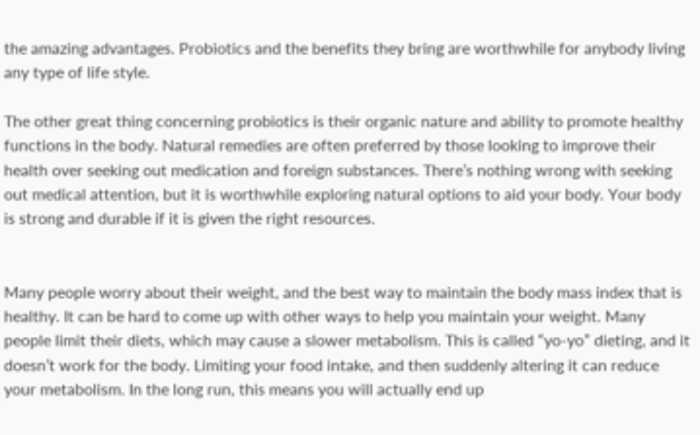the amazing advantages. Probiotics and the benefits they bring are worthwhile for anybody living any type of life style.

The other great thing concerning probiotics is their organic nature and ability to promote healthy functions in the body. Natural remedies are often preferred by those looking to improve their health over seeking out medication and foreign substances. There’s nothing wrong with seeking out medical attention, but it is worthwhile exploring natural options to aid your body. Your body is strong and durable if it is given the right resources.


Many people worry about their weight, and the best way to maintain the body mass index that is healthy. It can be hard to come up with other ways to help you maintain your weight. Many people limit their diets, which may cause a slower metabolism. This is called “yo-yo” dieting, and it doesn’t work for the body. Limiting your food intake, and then suddenly altering it can reduce your metabolism. In the long run, this means you will actually end up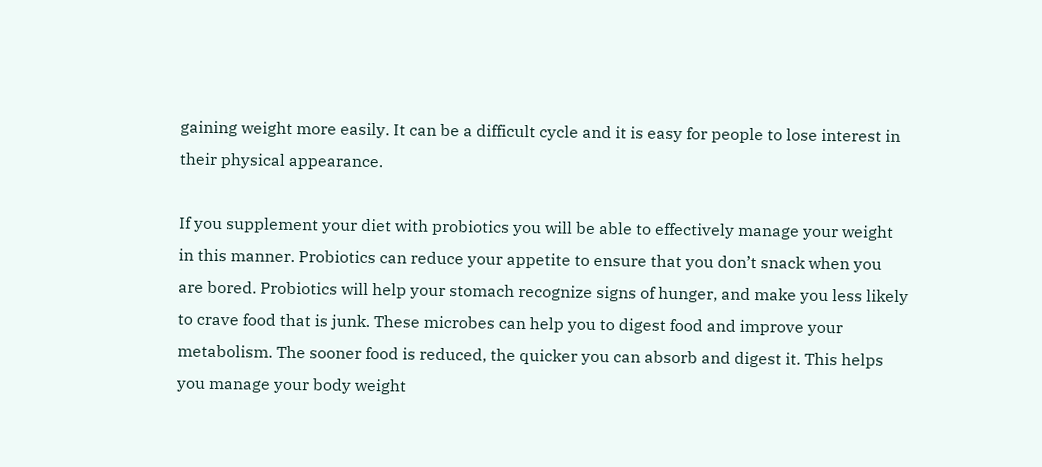gaining weight more easily. It can be a difficult cycle and it is easy for people to lose interest in their physical appearance.

If you supplement your diet with probiotics you will be able to effectively manage your weight in this manner. Probiotics can reduce your appetite to ensure that you don’t snack when you are bored. Probiotics will help your stomach recognize signs of hunger, and make you less likely to crave food that is junk. These microbes can help you to digest food and improve your metabolism. The sooner food is reduced, the quicker you can absorb and digest it. This helps you manage your body weight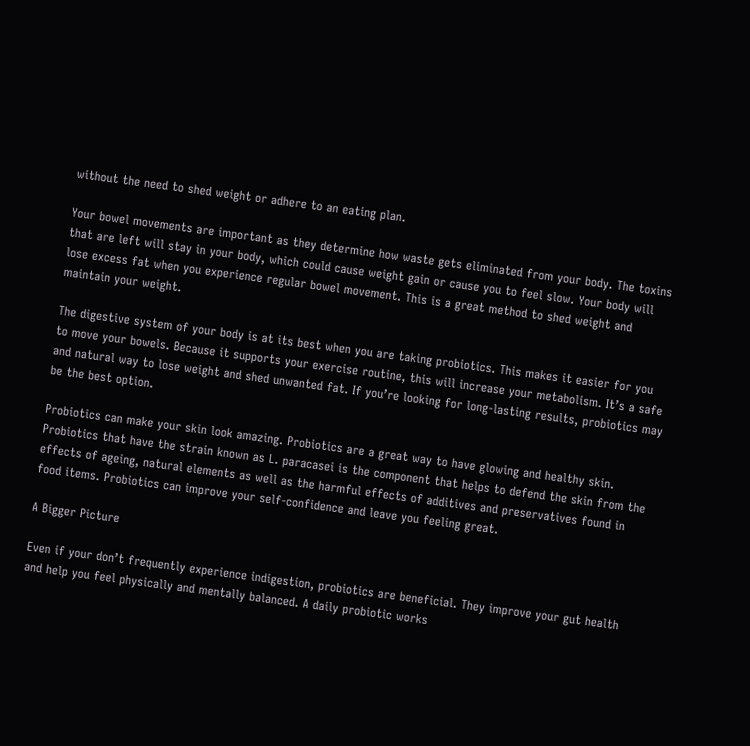without the need to shed weight or adhere to an eating plan.

Your bowel movements are important as they determine how waste gets eliminated from your body. The toxins that are left will stay in your body, which could cause weight gain or cause you to feel slow. Your body will lose excess fat when you experience regular bowel movement. This is a great method to shed weight and maintain your weight.

The digestive system of your body is at its best when you are taking probiotics. This makes it easier for you to move your bowels. Because it supports your exercise routine, this will increase your metabolism. It’s a safe and natural way to lose weight and shed unwanted fat. If you’re looking for long-lasting results, probiotics may be the best option.

Probiotics can make your skin look amazing. Probiotics are a great way to have glowing and healthy skin. Probiotics that have the strain known as L. paracasei is the component that helps to defend the skin from the effects of ageing, natural elements as well as the harmful effects of additives and preservatives found in food items. Probiotics can improve your self-confidence and leave you feeling great.

A Bigger Picture

Even if your don’t frequently experience indigestion, probiotics are beneficial. They improve your gut health and help you feel physically and mentally balanced. A daily probiotic works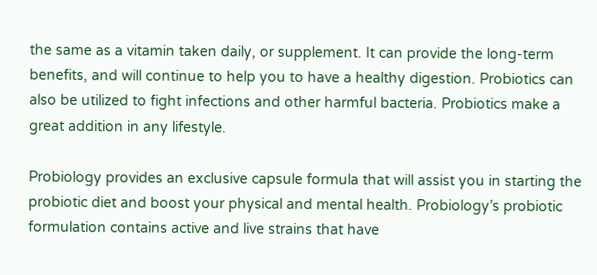the same as a vitamin taken daily, or supplement. It can provide the long-term benefits, and will continue to help you to have a healthy digestion. Probiotics can also be utilized to fight infections and other harmful bacteria. Probiotics make a great addition in any lifestyle.

Probiology provides an exclusive capsule formula that will assist you in starting the probiotic diet and boost your physical and mental health. Probiology’s probiotic formulation contains active and live strains that have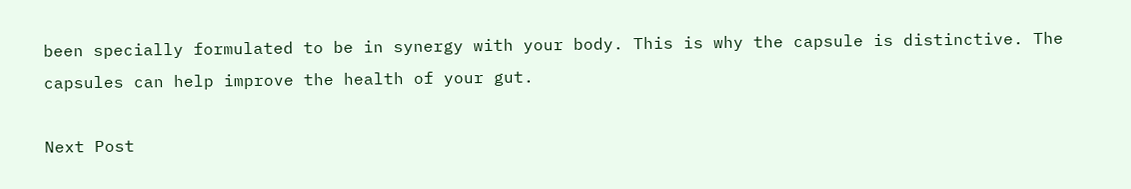been specially formulated to be in synergy with your body. This is why the capsule is distinctive. The capsules can help improve the health of your gut.

Next Post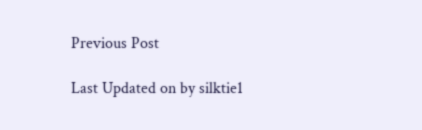Previous Post

Last Updated on by silktie1